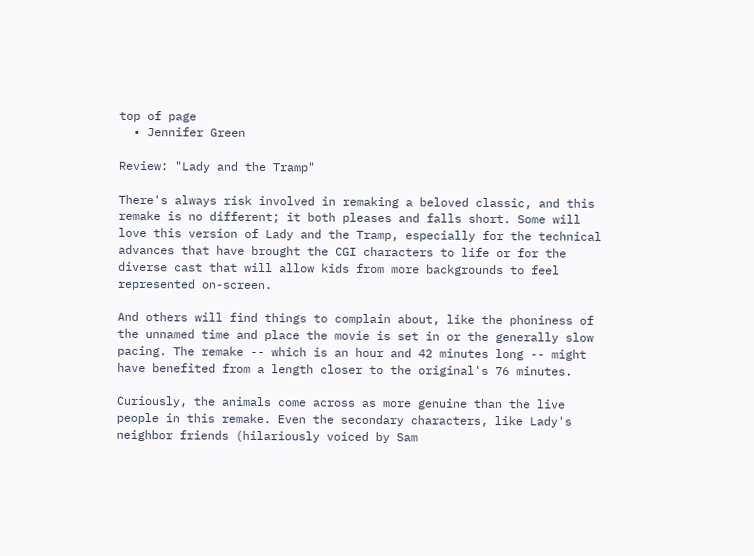top of page
  • Jennifer Green

Review: "Lady and the Tramp"

There's always risk involved in remaking a beloved classic, and this remake is no different; it both pleases and falls short. Some will love this version of Lady and the Tramp, especially for the technical advances that have brought the CGI characters to life or for the diverse cast that will allow kids from more backgrounds to feel represented on-screen.

And others will find things to complain about, like the phoniness of the unnamed time and place the movie is set in or the generally slow pacing. The remake -- which is an hour and 42 minutes long -- might have benefited from a length closer to the original's 76 minutes.

Curiously, the animals come across as more genuine than the live people in this remake. Even the secondary characters, like Lady's neighbor friends (hilariously voiced by Sam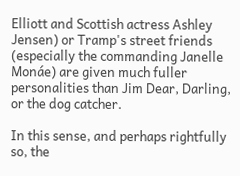Elliott and Scottish actress Ashley Jensen) or Tramp's street friends (especially the commanding Janelle Monáe) are given much fuller personalities than Jim Dear, Darling, or the dog catcher.

In this sense, and perhaps rightfully so, the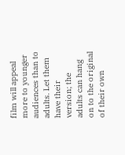film will appeal more to younger audiences than to adults. Let them have their version; the adults can hang on to the original of their own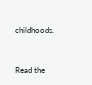childhoods.


Read the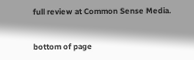full review at Common Sense Media.


bottom of page